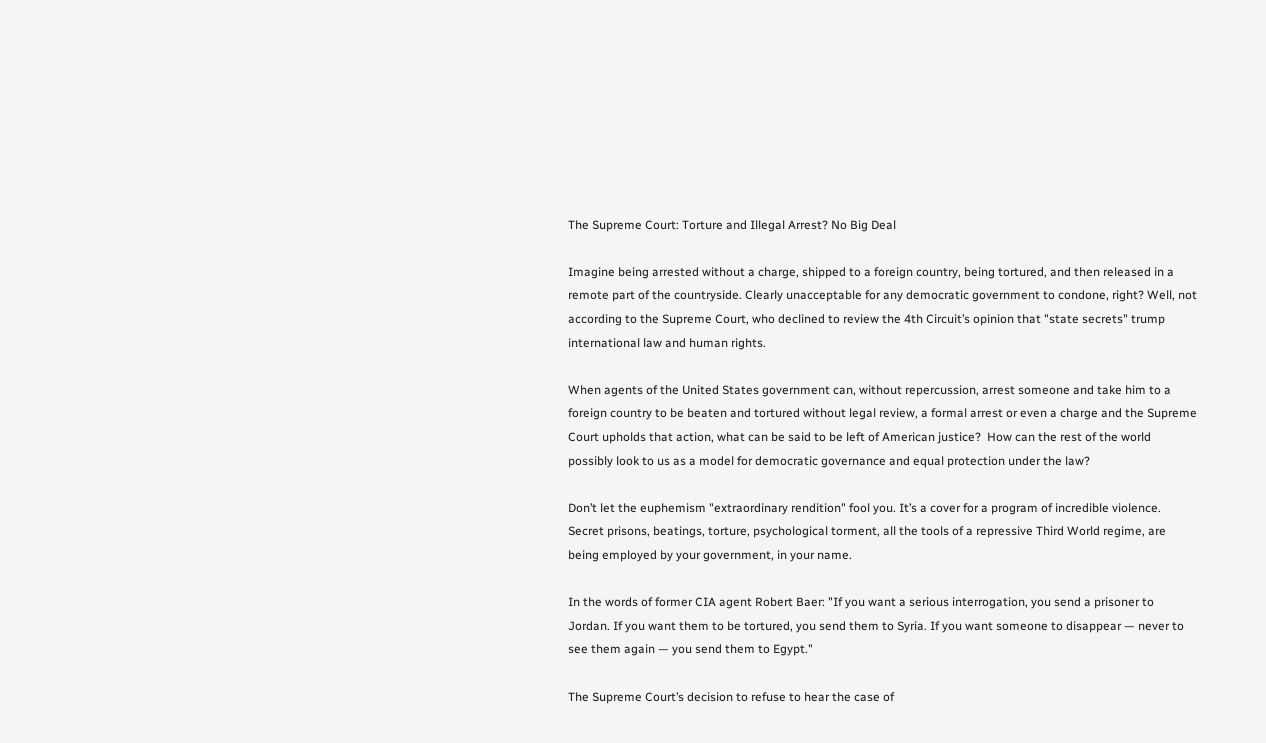The Supreme Court: Torture and Illegal Arrest? No Big Deal

Imagine being arrested without a charge, shipped to a foreign country, being tortured, and then released in a remote part of the countryside. Clearly unacceptable for any democratic government to condone, right? Well, not according to the Supreme Court, who declined to review the 4th Circuit’s opinion that "state secrets" trump international law and human rights.

When agents of the United States government can, without repercussion, arrest someone and take him to a foreign country to be beaten and tortured without legal review, a formal arrest or even a charge and the Supreme Court upholds that action, what can be said to be left of American justice?  How can the rest of the world possibly look to us as a model for democratic governance and equal protection under the law?

Don’t let the euphemism "extraordinary rendition" fool you. It’s a cover for a program of incredible violence. Secret prisons, beatings, torture, psychological torment, all the tools of a repressive Third World regime, are being employed by your government, in your name.

In the words of former CIA agent Robert Baer: "If you want a serious interrogation, you send a prisoner to Jordan. If you want them to be tortured, you send them to Syria. If you want someone to disappear — never to see them again — you send them to Egypt."

The Supreme Court’s decision to refuse to hear the case of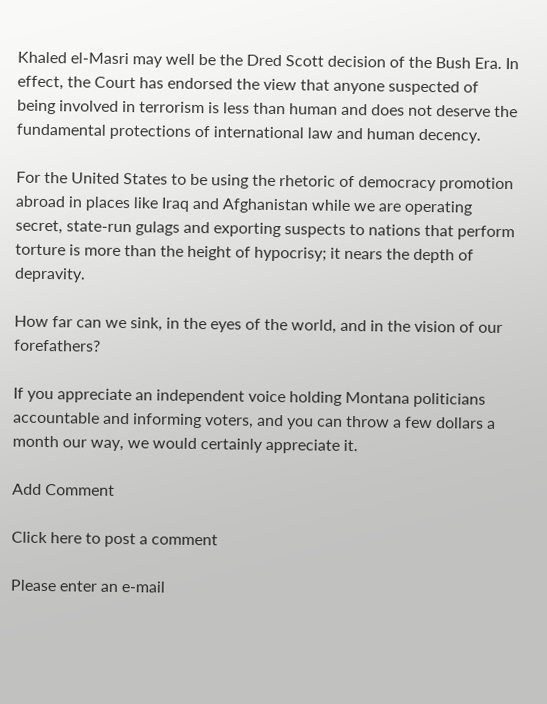Khaled el-Masri may well be the Dred Scott decision of the Bush Era. In effect, the Court has endorsed the view that anyone suspected of being involved in terrorism is less than human and does not deserve the fundamental protections of international law and human decency.

For the United States to be using the rhetoric of democracy promotion abroad in places like Iraq and Afghanistan while we are operating secret, state-run gulags and exporting suspects to nations that perform torture is more than the height of hypocrisy; it nears the depth of depravity.

How far can we sink, in the eyes of the world, and in the vision of our forefathers?

If you appreciate an independent voice holding Montana politicians accountable and informing voters, and you can throw a few dollars a month our way, we would certainly appreciate it.

Add Comment

Click here to post a comment

Please enter an e-mail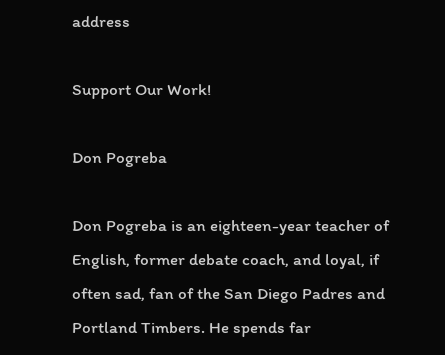address

Support Our Work!

Don Pogreba

Don Pogreba is an eighteen-year teacher of English, former debate coach, and loyal, if often sad, fan of the San Diego Padres and Portland Timbers. He spends far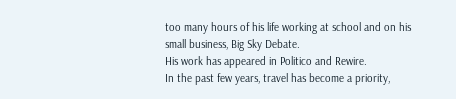too many hours of his life working at school and on his small business, Big Sky Debate.
His work has appeared in Politico and Rewire.
In the past few years, travel has become a priority,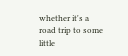whether it's a road trip to some little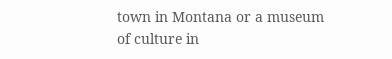town in Montana or a museum of culture in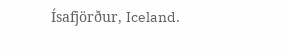Ísafjörður, Iceland.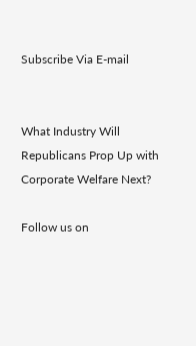Subscribe Via E-mail


What Industry Will Republicans Prop Up with Corporate Welfare Next?

Follow us on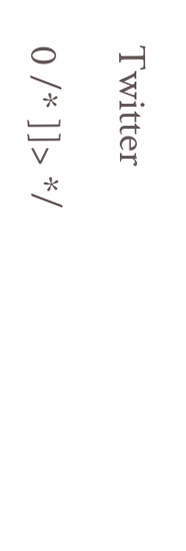Twitter

0 /* ]]> */